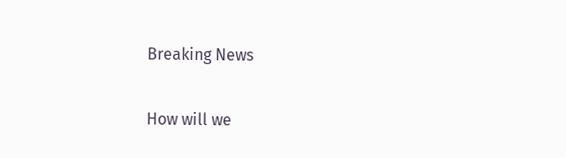Breaking News

How will we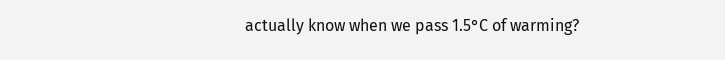actually know when we pass 1.5°C of warming?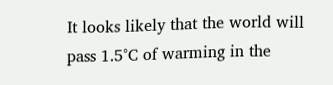It looks likely that the world will pass 1.5°C of warming in the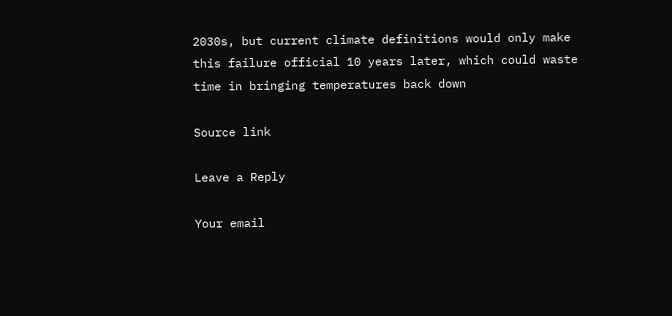2030s, but current climate definitions would only make this failure official 10 years later, which could waste time in bringing temperatures back down

Source link

Leave a Reply

Your email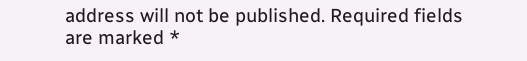address will not be published. Required fields are marked *